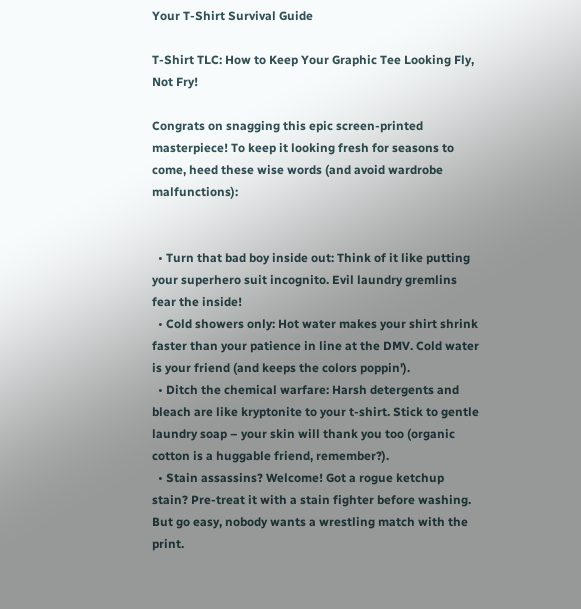Your T-Shirt Survival Guide

T-Shirt TLC: How to Keep Your Graphic Tee Looking Fly, Not Fry!

Congrats on snagging this epic screen-printed masterpiece! To keep it looking fresh for seasons to come, heed these wise words (and avoid wardrobe malfunctions):


  • Turn that bad boy inside out: Think of it like putting your superhero suit incognito. Evil laundry gremlins fear the inside!
  • Cold showers only: Hot water makes your shirt shrink faster than your patience in line at the DMV. Cold water is your friend (and keeps the colors poppin').
  • Ditch the chemical warfare: Harsh detergents and bleach are like kryptonite to your t-shirt. Stick to gentle laundry soap – your skin will thank you too (organic cotton is a huggable friend, remember?).
  • Stain assassins? Welcome! Got a rogue ketchup stain? Pre-treat it with a stain fighter before washing. But go easy, nobody wants a wrestling match with the print.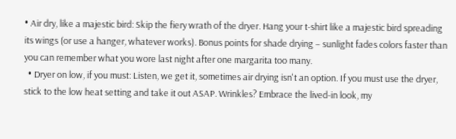• Air dry, like a majestic bird: Skip the fiery wrath of the dryer. Hang your t-shirt like a majestic bird spreading its wings (or use a hanger, whatever works). Bonus points for shade drying – sunlight fades colors faster than you can remember what you wore last night after one margarita too many.
  • Dryer on low, if you must: Listen, we get it, sometimes air drying isn't an option. If you must use the dryer, stick to the low heat setting and take it out ASAP. Wrinkles? Embrace the lived-in look, my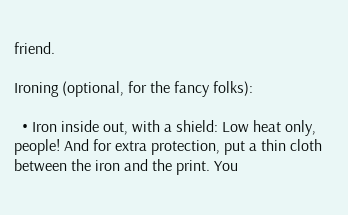friend.

Ironing (optional, for the fancy folks):

  • Iron inside out, with a shield: Low heat only, people! And for extra protection, put a thin cloth between the iron and the print. You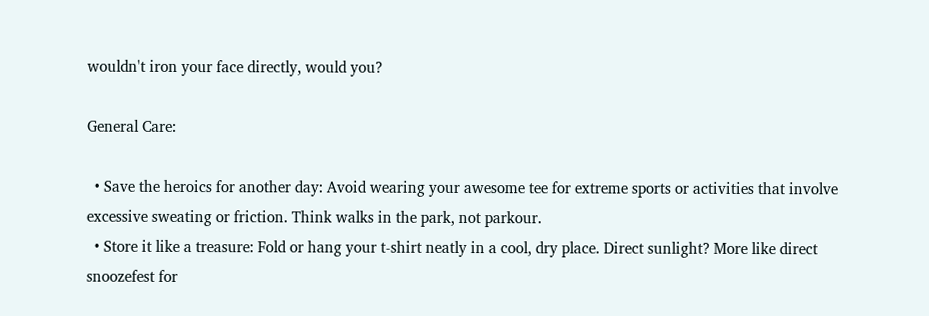wouldn't iron your face directly, would you?

General Care:

  • Save the heroics for another day: Avoid wearing your awesome tee for extreme sports or activities that involve excessive sweating or friction. Think walks in the park, not parkour.
  • Store it like a treasure: Fold or hang your t-shirt neatly in a cool, dry place. Direct sunlight? More like direct snoozefest for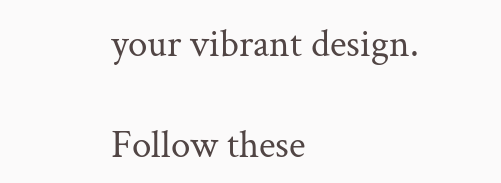your vibrant design.

Follow these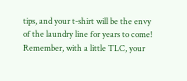tips, and your t-shirt will be the envy of the laundry line for years to come! Remember, with a little TLC, your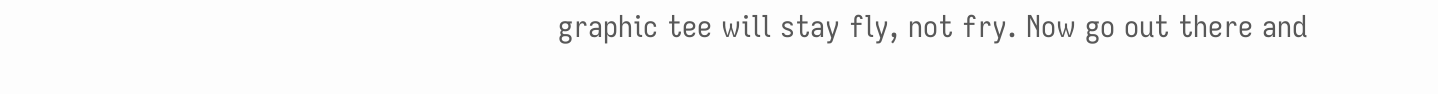graphic tee will stay fly, not fry. Now go out there and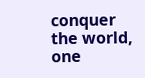conquer the world, one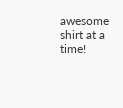awesome shirt at a time!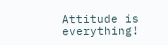Attitude is everything!